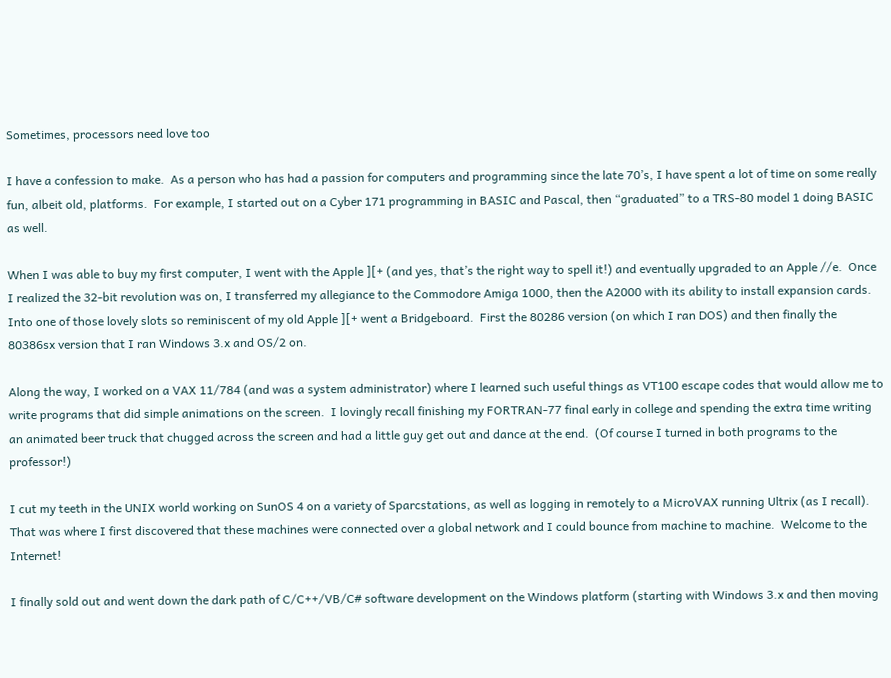Sometimes, processors need love too

I have a confession to make.  As a person who has had a passion for computers and programming since the late 70’s, I have spent a lot of time on some really fun, albeit old, platforms.  For example, I started out on a Cyber 171 programming in BASIC and Pascal, then “graduated” to a TRS-80 model 1 doing BASIC as well.

When I was able to buy my first computer, I went with the Apple ][+ (and yes, that’s the right way to spell it!) and eventually upgraded to an Apple //e.  Once I realized the 32-bit revolution was on, I transferred my allegiance to the Commodore Amiga 1000, then the A2000 with its ability to install expansion cards.  Into one of those lovely slots so reminiscent of my old Apple ][+ went a Bridgeboard.  First the 80286 version (on which I ran DOS) and then finally the 80386sx version that I ran Windows 3.x and OS/2 on.

Along the way, I worked on a VAX 11/784 (and was a system administrator) where I learned such useful things as VT100 escape codes that would allow me to write programs that did simple animations on the screen.  I lovingly recall finishing my FORTRAN-77 final early in college and spending the extra time writing an animated beer truck that chugged across the screen and had a little guy get out and dance at the end.  (Of course I turned in both programs to the professor!)

I cut my teeth in the UNIX world working on SunOS 4 on a variety of Sparcstations, as well as logging in remotely to a MicroVAX running Ultrix (as I recall).  That was where I first discovered that these machines were connected over a global network and I could bounce from machine to machine.  Welcome to the Internet!

I finally sold out and went down the dark path of C/C++/VB/C# software development on the Windows platform (starting with Windows 3.x and then moving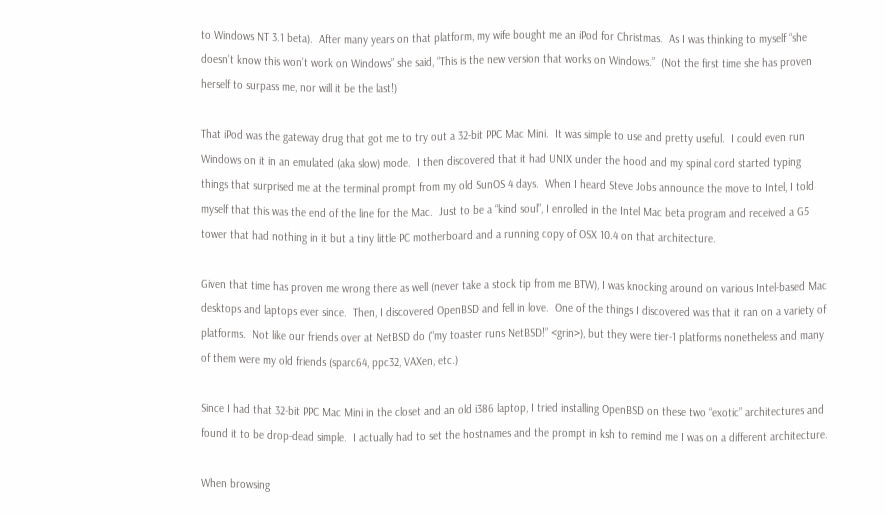to Windows NT 3.1 beta).  After many years on that platform, my wife bought me an iPod for Christmas.  As I was thinking to myself “she doesn’t know this won’t work on Windows” she said, “This is the new version that works on Windows.”  (Not the first time she has proven herself to surpass me, nor will it be the last!)

That iPod was the gateway drug that got me to try out a 32-bit PPC Mac Mini.  It was simple to use and pretty useful.  I could even run Windows on it in an emulated (aka slow) mode.  I then discovered that it had UNIX under the hood and my spinal cord started typing things that surprised me at the terminal prompt from my old SunOS 4 days.  When I heard Steve Jobs announce the move to Intel, I told myself that this was the end of the line for the Mac.  Just to be a “kind soul”, I enrolled in the Intel Mac beta program and received a G5 tower that had nothing in it but a tiny little PC motherboard and a running copy of OSX 10.4 on that architecture.

Given that time has proven me wrong there as well (never take a stock tip from me BTW), I was knocking around on various Intel-based Mac desktops and laptops ever since.  Then, I discovered OpenBSD and fell in love.  One of the things I discovered was that it ran on a variety of platforms.  Not like our friends over at NetBSD do (“my toaster runs NetBSD!” <grin>), but they were tier-1 platforms nonetheless and many of them were my old friends (sparc64, ppc32, VAXen, etc.)

Since I had that 32-bit PPC Mac Mini in the closet and an old i386 laptop, I tried installing OpenBSD on these two “exotic” architectures and found it to be drop-dead simple.  I actually had to set the hostnames and the prompt in ksh to remind me I was on a different architecture.

When browsing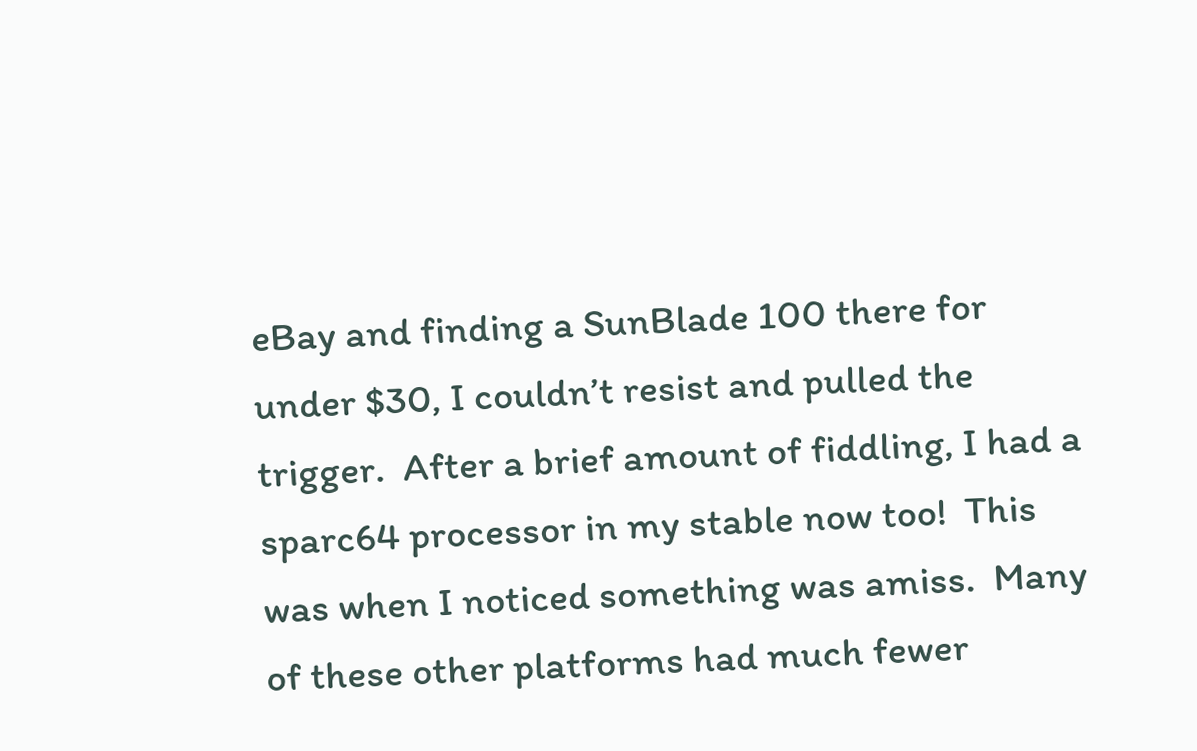eBay and finding a SunBlade 100 there for under $30, I couldn’t resist and pulled the trigger.  After a brief amount of fiddling, I had a sparc64 processor in my stable now too!  This was when I noticed something was amiss.  Many of these other platforms had much fewer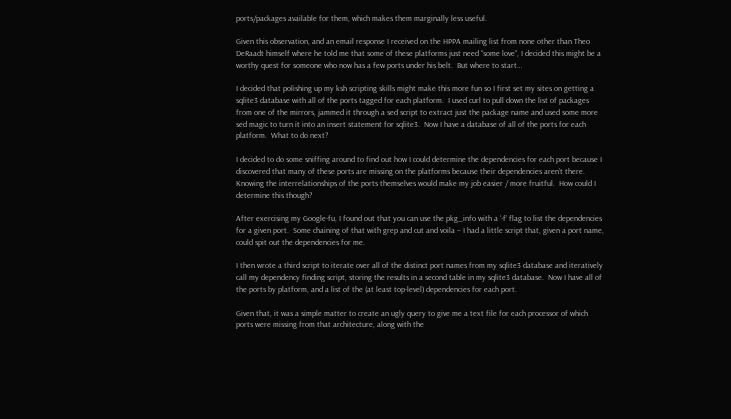ports/packages available for them, which makes them marginally less useful.

Given this observation, and an email response I received on the HPPA mailing list from none other than Theo DeRaadt himself where he told me that some of these platforms just need “some love”, I decided this might be a worthy quest for someone who now has a few ports under his belt.  But where to start…

I decided that polishing up my ksh scripting skills might make this more fun so I first set my sites on getting a sqlite3 database with all of the ports tagged for each platform.  I used curl to pull down the list of packages from one of the mirrors, jammed it through a sed script to extract just the package name and used some more sed magic to turn it into an insert statement for sqlite3.  Now I have a database of all of the ports for each platform.  What to do next?

I decided to do some sniffing around to find out how I could determine the dependencies for each port because I discovered that many of these ports are missing on the platforms because their dependencies aren’t there.  Knowing the interrelationships of the ports themselves would make my job easier / more fruitful.  How could I determine this though?

After exercising my Google-fu, I found out that you can use the pkg_info with a ‘-f’ flag to list the dependencies for a given port.  Some chaining of that with grep and cut and voila – I had a little script that, given a port name, could spit out the dependencies for me.

I then wrote a third script to iterate over all of the distinct port names from my sqlite3 database and iteratively call my dependency finding script, storing the results in a second table in my sqlite3 database.  Now I have all of the ports by platform, and a list of the (at least top-level) dependencies for each port.

Given that, it was a simple matter to create an ugly query to give me a text file for each processor of which ports were missing from that architecture, along with the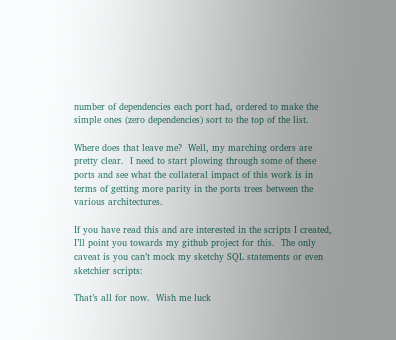number of dependencies each port had, ordered to make the simple ones (zero dependencies) sort to the top of the list.

Where does that leave me?  Well, my marching orders are pretty clear.  I need to start plowing through some of these ports and see what the collateral impact of this work is in terms of getting more parity in the ports trees between the various architectures.

If you have read this and are interested in the scripts I created, I’ll point you towards my github project for this.  The only caveat is you can’t mock my sketchy SQL statements or even sketchier scripts:

That’s all for now.  Wish me luck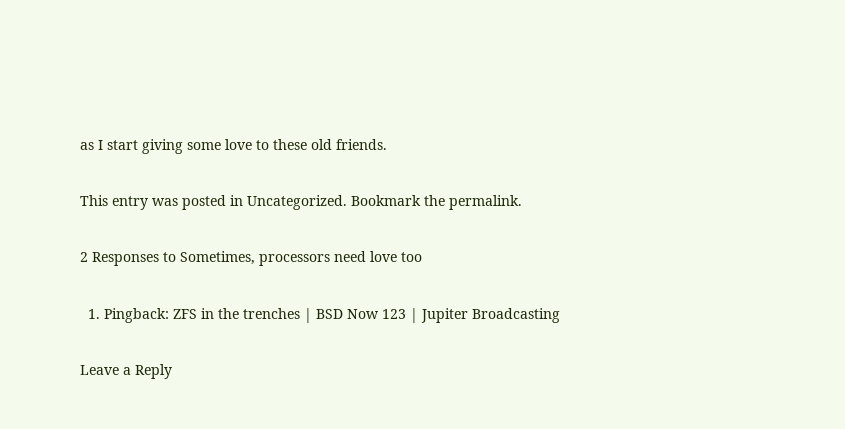as I start giving some love to these old friends.

This entry was posted in Uncategorized. Bookmark the permalink.

2 Responses to Sometimes, processors need love too

  1. Pingback: ZFS in the trenches | BSD Now 123 | Jupiter Broadcasting

Leave a Reply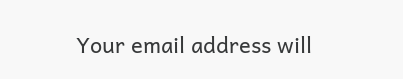Your email address will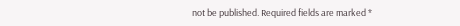not be published. Required fields are marked *